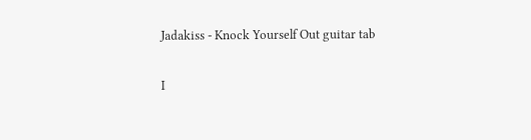Jadakiss - Knock Yourself Out guitar tab

I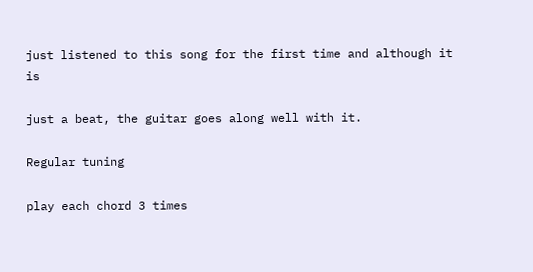just listened to this song for the first time and although it is

just a beat, the guitar goes along well with it.

Regular tuning

play each chord 3 times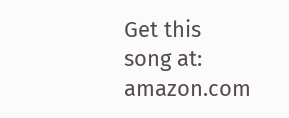Get this song at:  amazon.com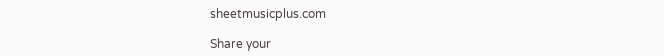sheetmusicplus.com

Share your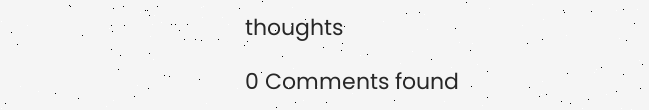thoughts

0 Comments found